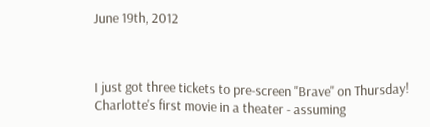June 19th, 2012



I just got three tickets to pre-screen "Brave" on Thursday!  Charlotte's first movie in a theater - assuming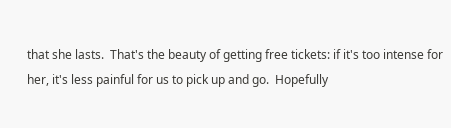that she lasts.  That's the beauty of getting free tickets: if it's too intense for her, it's less painful for us to pick up and go.  Hopefully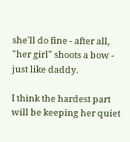she'll do fine - after all, "her girl" shoots a bow - just like daddy.

I think the hardest part will be keeping her quiet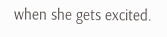when she gets excited.